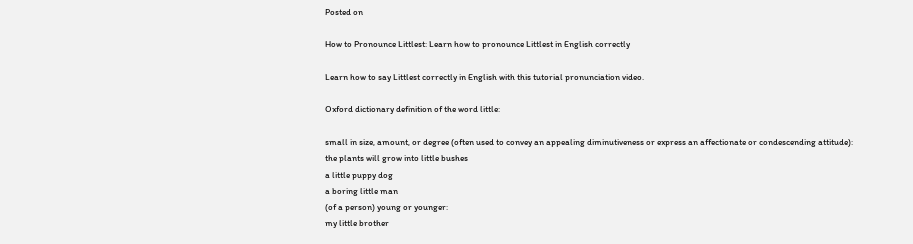Posted on

How to Pronounce Littlest: Learn how to pronounce Littlest in English correctly

Learn how to say Littlest correctly in English with this tutorial pronunciation video.

Oxford dictionary definition of the word little:

small in size, amount, or degree (often used to convey an appealing diminutiveness or express an affectionate or condescending attitude):
the plants will grow into little bushes
a little puppy dog
a boring little man
(of a person) young or younger:
my little brother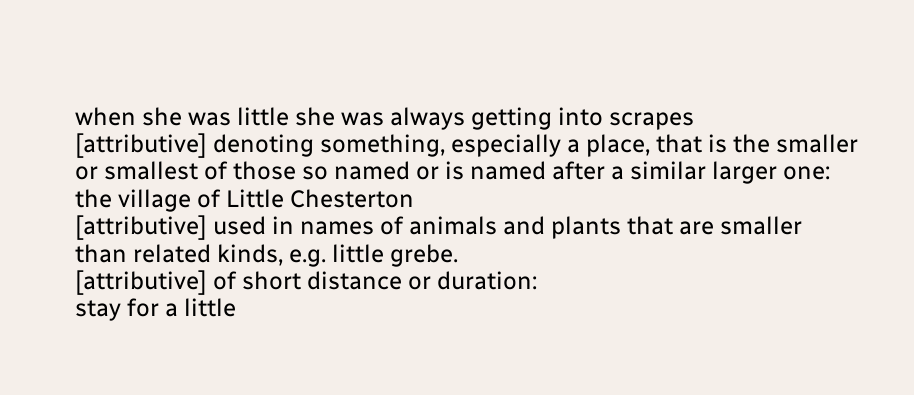when she was little she was always getting into scrapes
[attributive] denoting something, especially a place, that is the smaller or smallest of those so named or is named after a similar larger one:
the village of Little Chesterton
[attributive] used in names of animals and plants that are smaller than related kinds, e.g. little grebe.
[attributive] of short distance or duration:
stay for a little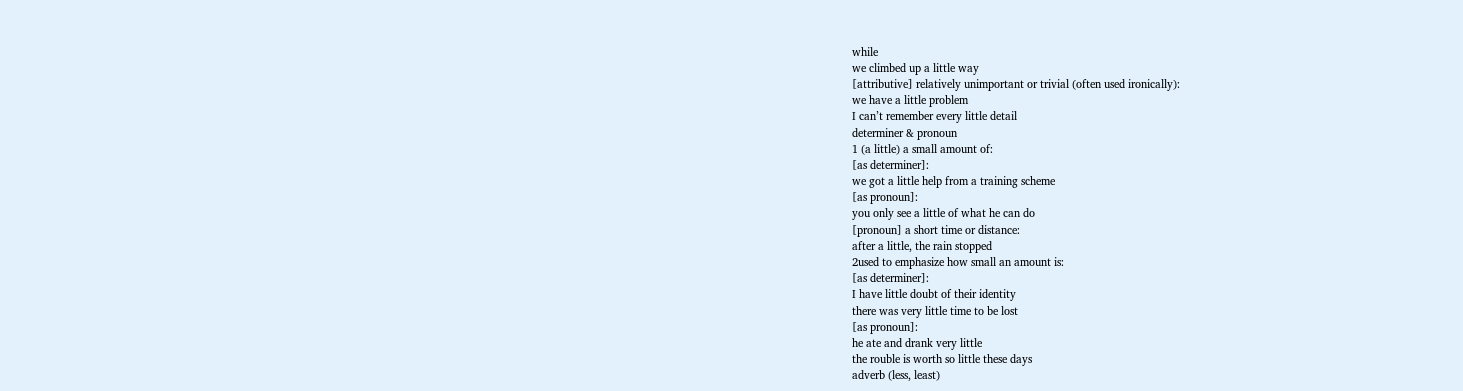while
we climbed up a little way
[attributive] relatively unimportant or trivial (often used ironically):
we have a little problem
I can’t remember every little detail
determiner & pronoun
1 (a little) a small amount of:
[as determiner]:
we got a little help from a training scheme
[as pronoun]:
you only see a little of what he can do
[pronoun] a short time or distance:
after a little, the rain stopped
2used to emphasize how small an amount is:
[as determiner]:
I have little doubt of their identity
there was very little time to be lost
[as pronoun]:
he ate and drank very little
the rouble is worth so little these days
adverb (less, least)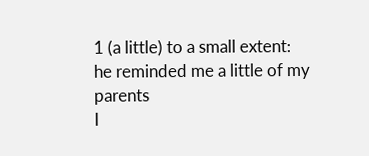1 (a little) to a small extent:
he reminded me a little of my parents
I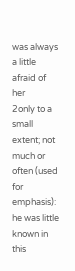was always a little afraid of her
2only to a small extent; not much or often (used for emphasis):
he was little known in this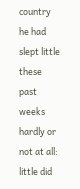country
he had slept little these past weeks
hardly or not at all:
little did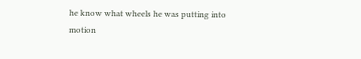he know what wheels he was putting into motion